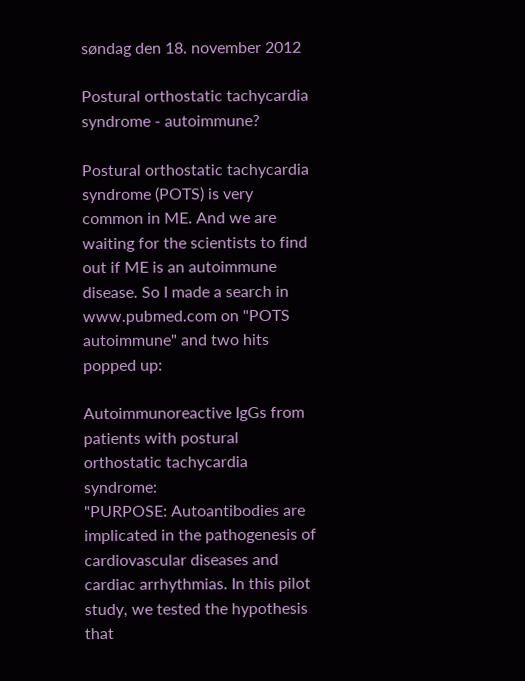søndag den 18. november 2012

Postural orthostatic tachycardia syndrome - autoimmune?

Postural orthostatic tachycardia syndrome (POTS) is very common in ME. And we are waiting for the scientists to find out if ME is an autoimmune disease. So I made a search in www.pubmed.com on "POTS autoimmune" and two hits popped up:

Autoimmunoreactive IgGs from patients with postural orthostatic tachycardia syndrome:
"PURPOSE: Autoantibodies are implicated in the pathogenesis of cardiovascular diseases and cardiac arrhythmias. In this pilot study, we tested the hypothesis that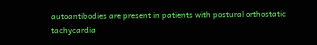autoantibodies are present in patients with postural orthostatic tachycardia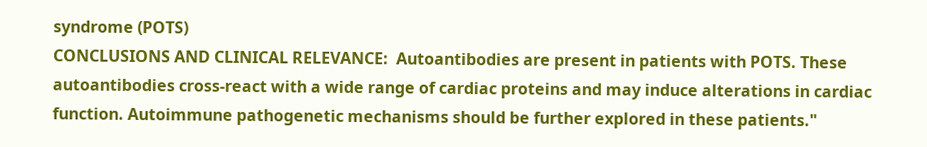syndrome (POTS)
CONCLUSIONS AND CLINICAL RELEVANCE:  Autoantibodies are present in patients with POTS. These autoantibodies cross-react with a wide range of cardiac proteins and may induce alterations in cardiac function. Autoimmune pathogenetic mechanisms should be further explored in these patients."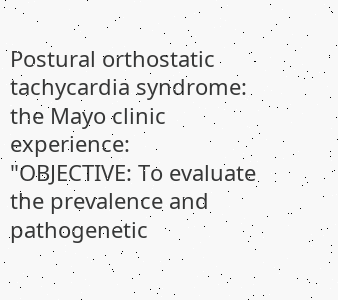Postural orthostatic tachycardia syndrome: the Mayo clinic experience:
"OBJECTIVE: To evaluate the prevalence and pathogenetic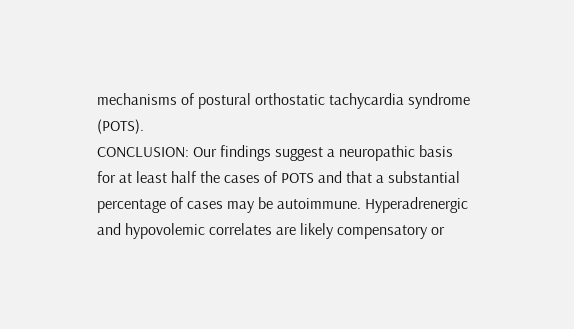mechanisms of postural orthostatic tachycardia syndrome (POTS).
CONCLUSION: Our findings suggest a neuropathic basis for at least half the cases of POTS and that a substantial percentage of cases may be autoimmune. Hyperadrenergic and hypovolemic correlates are likely compensatory or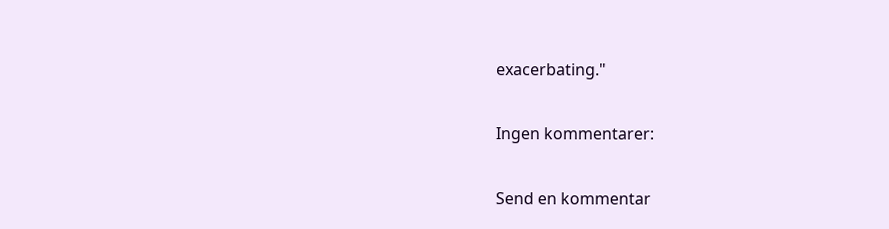exacerbating."

Ingen kommentarer:

Send en kommentar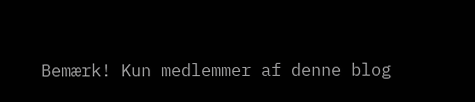Bemærk! Kun medlemmer af denne blog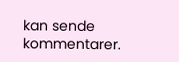kan sende kommentarer.